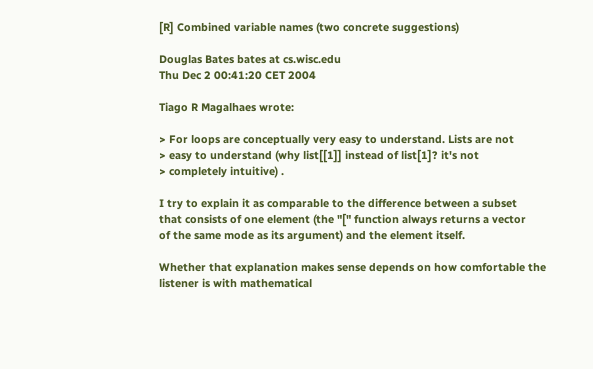[R] Combined variable names (two concrete suggestions)

Douglas Bates bates at cs.wisc.edu
Thu Dec 2 00:41:20 CET 2004

Tiago R Magalhaes wrote:

> For loops are conceptually very easy to understand. Lists are not
> easy to understand (why list[[1]] instead of list[1]? it's not
> completely intuitive) .

I try to explain it as comparable to the difference between a subset
that consists of one element (the "[" function always returns a vector
of the same mode as its argument) and the element itself.

Whether that explanation makes sense depends on how comfortable the
listener is with mathematical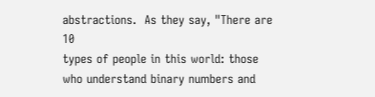abstractions.  As they say, "There are 10
types of people in this world: those who understand binary numbers and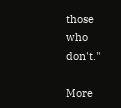those who don't."

More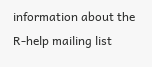information about the R-help mailing list